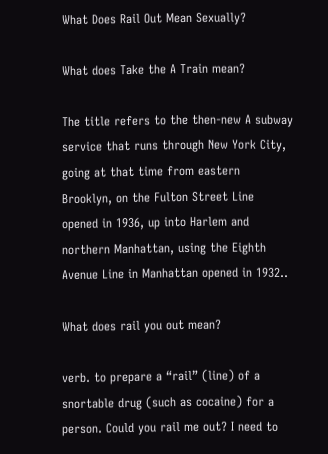What Does Rail Out Mean Sexually?

What does Take the A Train mean?

The title refers to the then-new A subway service that runs through New York City, going at that time from eastern Brooklyn, on the Fulton Street Line opened in 1936, up into Harlem and northern Manhattan, using the Eighth Avenue Line in Manhattan opened in 1932..

What does rail you out mean?

verb. to prepare a “rail” (line) of a snortable drug (such as cocaine) for a person. Could you rail me out? I need to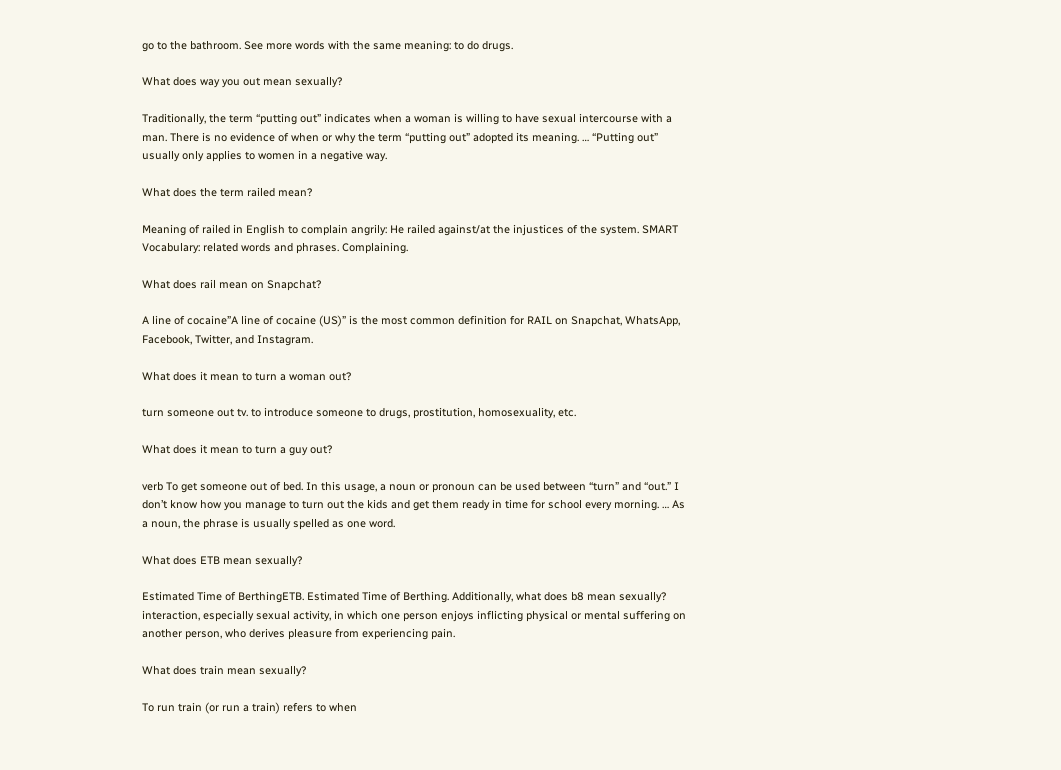go to the bathroom. See more words with the same meaning: to do drugs.

What does way you out mean sexually?

Traditionally, the term “putting out” indicates when a woman is willing to have sexual intercourse with a man. There is no evidence of when or why the term “putting out” adopted its meaning. … “Putting out” usually only applies to women in a negative way.

What does the term railed mean?

Meaning of railed in English to complain angrily: He railed against/at the injustices of the system. SMART Vocabulary: related words and phrases. Complaining.

What does rail mean on Snapchat?

A line of cocaine”A line of cocaine (US)” is the most common definition for RAIL on Snapchat, WhatsApp, Facebook, Twitter, and Instagram.

What does it mean to turn a woman out?

turn someone out tv. to introduce someone to drugs, prostitution, homosexuality, etc.

What does it mean to turn a guy out?

verb To get someone out of bed. In this usage, a noun or pronoun can be used between “turn” and “out.” I don’t know how you manage to turn out the kids and get them ready in time for school every morning. … As a noun, the phrase is usually spelled as one word.

What does ETB mean sexually?

Estimated Time of BerthingETB. Estimated Time of Berthing. Additionally, what does b8 mean sexually? interaction, especially sexual activity, in which one person enjoys inflicting physical or mental suffering on another person, who derives pleasure from experiencing pain.

What does train mean sexually?

To run train (or run a train) refers to when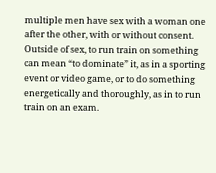multiple men have sex with a woman one after the other, with or without consent. Outside of sex, to run train on something can mean “to dominate” it, as in a sporting event or video game, or to do something energetically and thoroughly, as in to run train on an exam.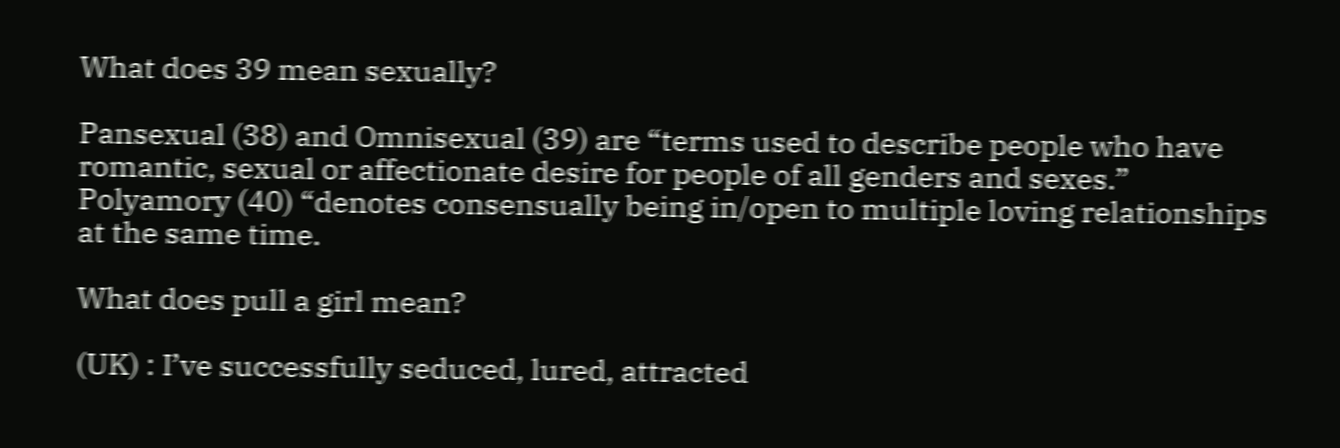What does 39 mean sexually?

Pansexual (38) and Omnisexual (39) are “terms used to describe people who have romantic, sexual or affectionate desire for people of all genders and sexes.” Polyamory (40) “denotes consensually being in/open to multiple loving relationships at the same time.

What does pull a girl mean?

(UK) : I’ve successfully seduced, lured, attracted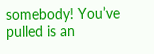somebody! You’ve pulled is an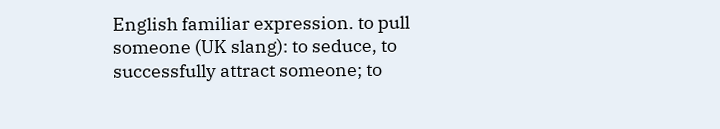English familiar expression. to pull someone (UK slang): to seduce, to successfully attract someone; to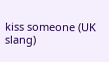kiss someone (UK slang)